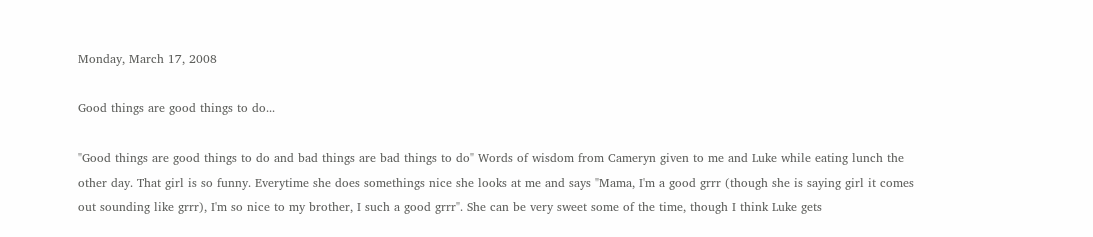Monday, March 17, 2008

Good things are good things to do...

"Good things are good things to do and bad things are bad things to do" Words of wisdom from Cameryn given to me and Luke while eating lunch the other day. That girl is so funny. Everytime she does somethings nice she looks at me and says "Mama, I'm a good grrr (though she is saying girl it comes out sounding like grrr), I'm so nice to my brother, I such a good grrr". She can be very sweet some of the time, though I think Luke gets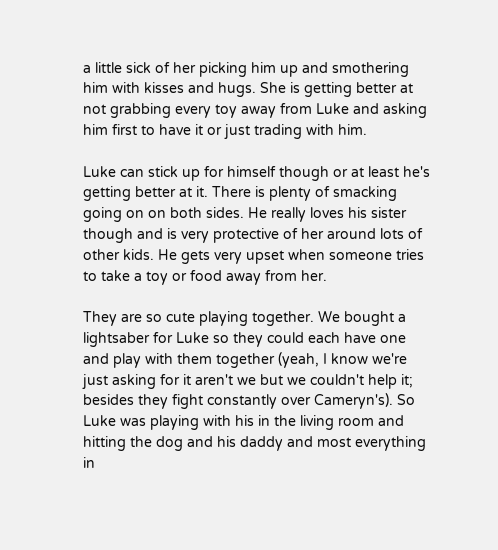a little sick of her picking him up and smothering him with kisses and hugs. She is getting better at not grabbing every toy away from Luke and asking him first to have it or just trading with him.

Luke can stick up for himself though or at least he's getting better at it. There is plenty of smacking going on on both sides. He really loves his sister though and is very protective of her around lots of other kids. He gets very upset when someone tries to take a toy or food away from her.

They are so cute playing together. We bought a lightsaber for Luke so they could each have one and play with them together (yeah, I know we're just asking for it aren't we but we couldn't help it; besides they fight constantly over Cameryn's). So Luke was playing with his in the living room and hitting the dog and his daddy and most everything in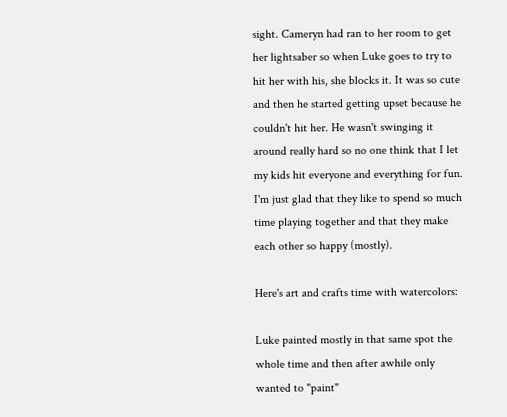sight. Cameryn had ran to her room to get her lightsaber so when Luke goes to try to hit her with his, she blocks it. It was so cute and then he started getting upset because he couldn't hit her. He wasn't swinging it around really hard so no one think that I let my kids hit everyone and everything for fun. I'm just glad that they like to spend so much time playing together and that they make each other so happy (mostly).

Here's art and crafts time with watercolors:

Luke painted mostly in that same spot the whole time and then after awhile only wanted to "paint"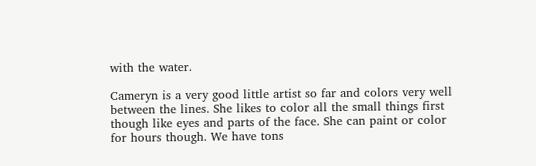with the water.

Cameryn is a very good little artist so far and colors very well between the lines. She likes to color all the small things first though like eyes and parts of the face. She can paint or color for hours though. We have tons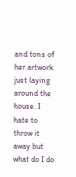and tons of her artwork just laying around the house. I hate to throw it away but what do I do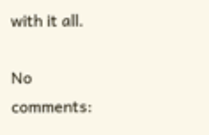with it all.

No comments: